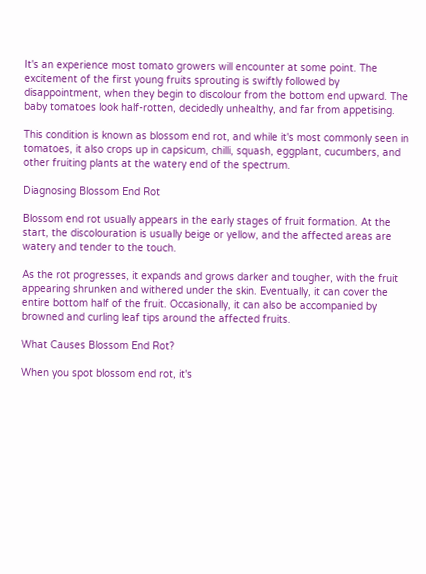It's an experience most tomato growers will encounter at some point. The excitement of the first young fruits sprouting is swiftly followed by disappointment, when they begin to discolour from the bottom end upward. The baby tomatoes look half-rotten, decidedly unhealthy, and far from appetising.

This condition is known as blossom end rot, and while it's most commonly seen in tomatoes, it also crops up in capsicum, chilli, squash, eggplant, cucumbers, and other fruiting plants at the watery end of the spectrum.

Diagnosing Blossom End Rot

Blossom end rot usually appears in the early stages of fruit formation. At the start, the discolouration is usually beige or yellow, and the affected areas are watery and tender to the touch.

As the rot progresses, it expands and grows darker and tougher, with the fruit appearing shrunken and withered under the skin. Eventually, it can cover the entire bottom half of the fruit. Occasionally, it can also be accompanied by browned and curling leaf tips around the affected fruits.

What Causes Blossom End Rot?

When you spot blossom end rot, it's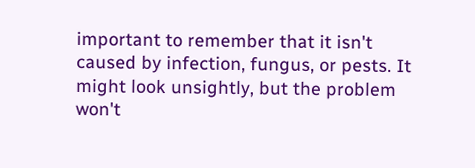important to remember that it isn't caused by infection, fungus, or pests. It might look unsightly, but the problem won't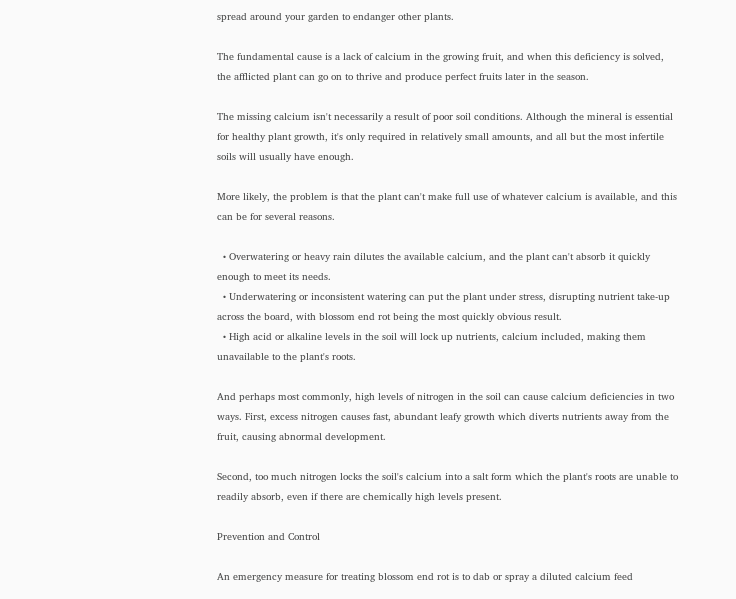spread around your garden to endanger other plants.

The fundamental cause is a lack of calcium in the growing fruit, and when this deficiency is solved, the afflicted plant can go on to thrive and produce perfect fruits later in the season.

The missing calcium isn't necessarily a result of poor soil conditions. Although the mineral is essential for healthy plant growth, it's only required in relatively small amounts, and all but the most infertile soils will usually have enough.

More likely, the problem is that the plant can't make full use of whatever calcium is available, and this can be for several reasons.

  • Overwatering or heavy rain dilutes the available calcium, and the plant can't absorb it quickly enough to meet its needs.
  • Underwatering or inconsistent watering can put the plant under stress, disrupting nutrient take-up across the board, with blossom end rot being the most quickly obvious result.
  • High acid or alkaline levels in the soil will lock up nutrients, calcium included, making them unavailable to the plant's roots.

And perhaps most commonly, high levels of nitrogen in the soil can cause calcium deficiencies in two ways. First, excess nitrogen causes fast, abundant leafy growth which diverts nutrients away from the fruit, causing abnormal development.

Second, too much nitrogen locks the soil's calcium into a salt form which the plant's roots are unable to readily absorb, even if there are chemically high levels present.

Prevention and Control

An emergency measure for treating blossom end rot is to dab or spray a diluted calcium feed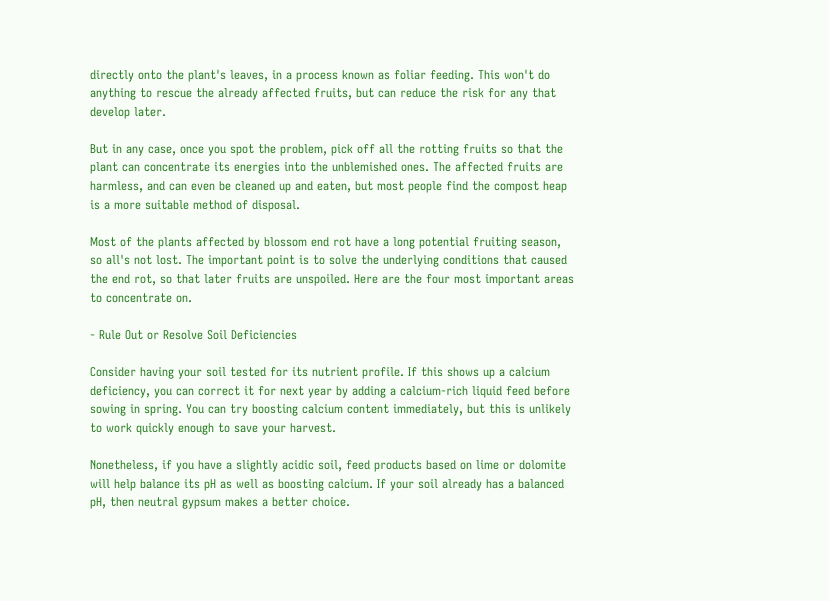directly onto the plant's leaves, in a process known as foliar feeding. This won't do anything to rescue the already affected fruits, but can reduce the risk for any that develop later.

But in any case, once you spot the problem, pick off all the rotting fruits so that the plant can concentrate its energies into the unblemished ones. The affected fruits are harmless, and can even be cleaned up and eaten, but most people find the compost heap is a more suitable method of disposal.

Most of the plants affected by blossom end rot have a long potential fruiting season, so all's not lost. The important point is to solve the underlying conditions that caused the end rot, so that later fruits are unspoiled. Here are the four most important areas to concentrate on.

- Rule Out or Resolve Soil Deficiencies

Consider having your soil tested for its nutrient profile. If this shows up a calcium deficiency, you can correct it for next year by adding a calcium-rich liquid feed before sowing in spring. You can try boosting calcium content immediately, but this is unlikely to work quickly enough to save your harvest.

Nonetheless, if you have a slightly acidic soil, feed products based on lime or dolomite will help balance its pH as well as boosting calcium. If your soil already has a balanced pH, then neutral gypsum makes a better choice.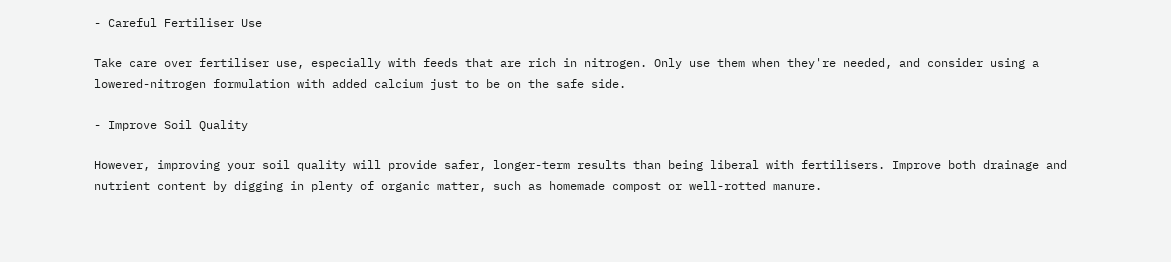- Careful Fertiliser Use

Take care over fertiliser use, especially with feeds that are rich in nitrogen. Only use them when they're needed, and consider using a lowered-nitrogen formulation with added calcium just to be on the safe side.

- Improve Soil Quality

However, improving your soil quality will provide safer, longer-term results than being liberal with fertilisers. Improve both drainage and nutrient content by digging in plenty of organic matter, such as homemade compost or well-rotted manure.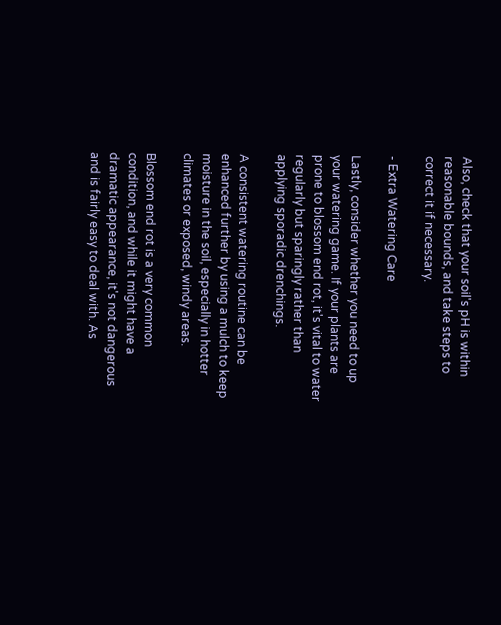Also, check that your soil's pH is within reasonable bounds, and take steps to correct it if necessary.

- Extra Watering Care

Lastly, consider whether you need to up your watering game. If your plants are prone to blossom end rot, it's vital to water regularly but sparingly rather than applying sporadic drenchings.

A consistent watering routine can be enhanced further by using a mulch to keep moisture in the soil, especially in hotter climates or exposed, windy areas.

Blossom end rot is a very common condition, and while it might have a dramatic appearance, it's not dangerous and is fairly easy to deal with. As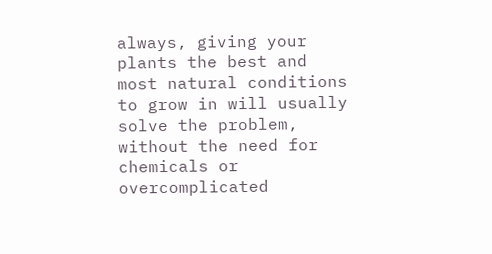always, giving your plants the best and most natural conditions to grow in will usually solve the problem, without the need for chemicals or overcomplicated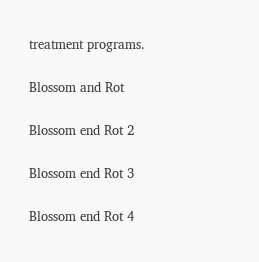treatment programs.

Blossom and Rot

Blossom end Rot 2

Blossom end Rot 3

Blossom end Rot 4